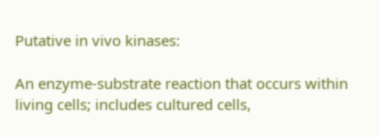Putative in vivo kinases:

An enzyme-substrate reaction that occurs within living cells; includes cultured cells,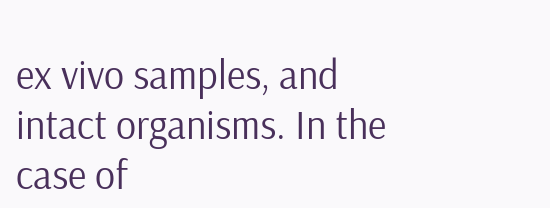ex vivo samples, and intact organisms. In the case of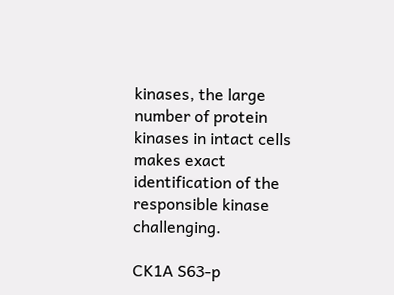kinases, the large number of protein kinases in intact cells makes exact identification of the responsible kinase challenging.

CK1A S63-p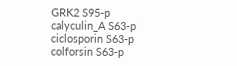GRK2 S95-p
calyculin_A S63-p
ciclosporin S63-p
colforsin S63-p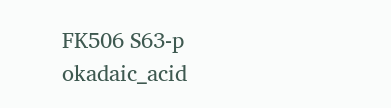FK506 S63-p
okadaic_acid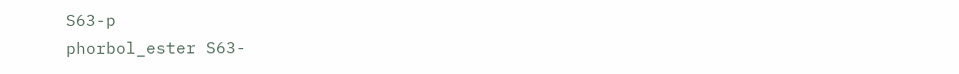S63-p
phorbol_ester S63-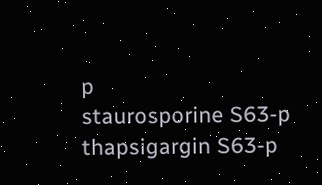p
staurosporine S63-p
thapsigargin S63-p